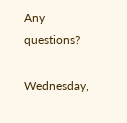Any questions?

Wednesday,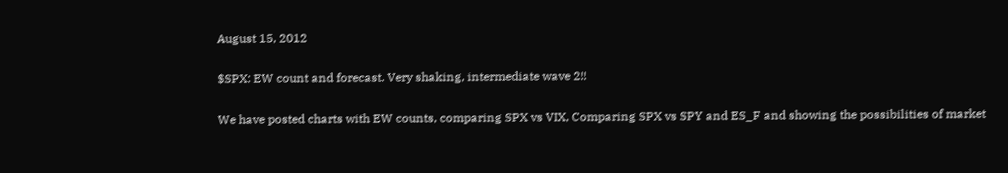August 15, 2012

$SPX: EW count and forecast. Very shaking, intermediate wave 2!!

We have posted charts with EW counts, comparing SPX vs VIX, Comparing SPX vs SPY and ES_F and showing the possibilities of market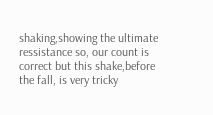shaking,showing the ultimate ressistance so, our count is correct but this shake,before the fall, is very tricky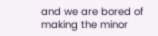and we are bored of making the minor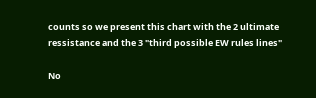counts so we present this chart with the 2 ultimate ressistance and the 3 "third possible EW rules lines"

No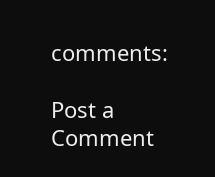comments:

Post a Comment